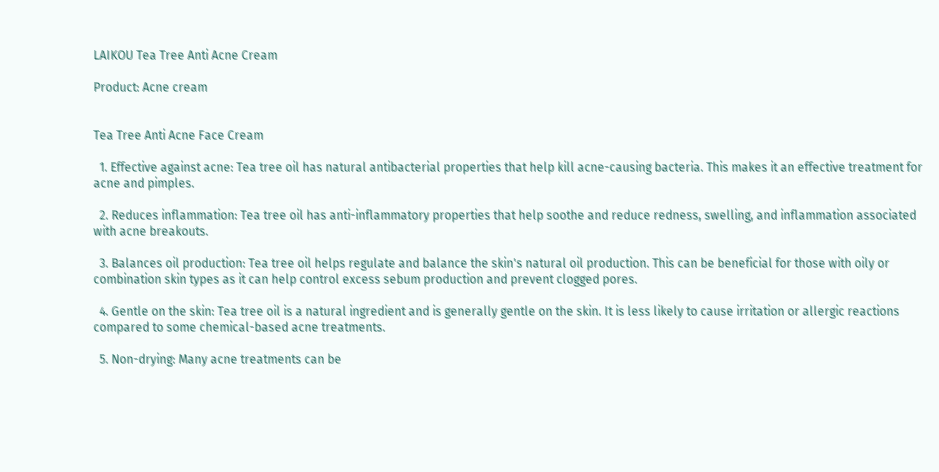LAIKOU Tea Tree Anti Acne Cream

Product: Acne cream


Tea Tree Anti Acne Face Cream

  1. Effective against acne: Tea tree oil has natural antibacterial properties that help kill acne-causing bacteria. This makes it an effective treatment for acne and pimples.

  2. Reduces inflammation: Tea tree oil has anti-inflammatory properties that help soothe and reduce redness, swelling, and inflammation associated with acne breakouts.

  3. Balances oil production: Tea tree oil helps regulate and balance the skin's natural oil production. This can be beneficial for those with oily or combination skin types as it can help control excess sebum production and prevent clogged pores.

  4. Gentle on the skin: Tea tree oil is a natural ingredient and is generally gentle on the skin. It is less likely to cause irritation or allergic reactions compared to some chemical-based acne treatments.

  5. Non-drying: Many acne treatments can be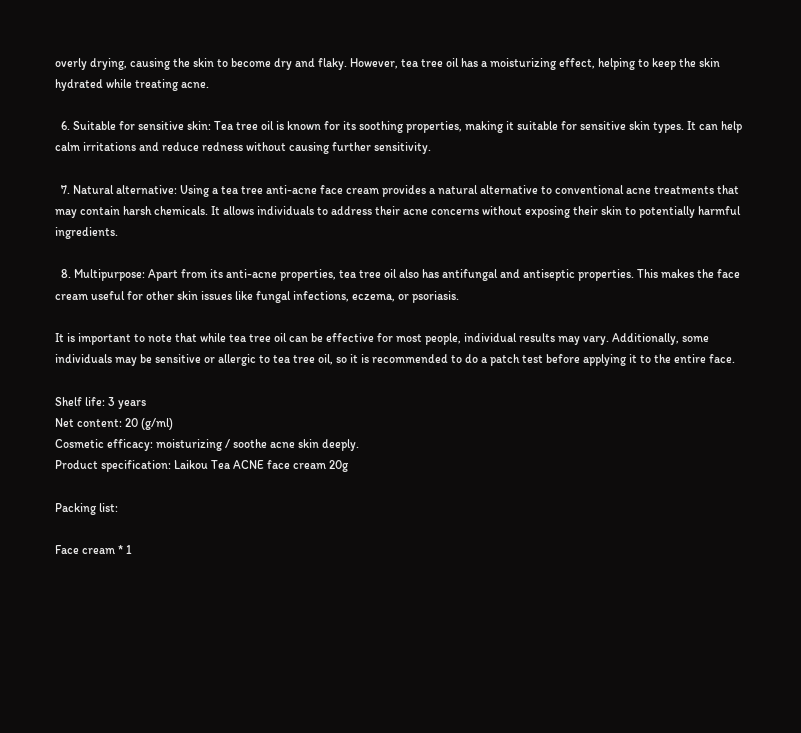overly drying, causing the skin to become dry and flaky. However, tea tree oil has a moisturizing effect, helping to keep the skin hydrated while treating acne.

  6. Suitable for sensitive skin: Tea tree oil is known for its soothing properties, making it suitable for sensitive skin types. It can help calm irritations and reduce redness without causing further sensitivity.

  7. Natural alternative: Using a tea tree anti-acne face cream provides a natural alternative to conventional acne treatments that may contain harsh chemicals. It allows individuals to address their acne concerns without exposing their skin to potentially harmful ingredients.

  8. Multipurpose: Apart from its anti-acne properties, tea tree oil also has antifungal and antiseptic properties. This makes the face cream useful for other skin issues like fungal infections, eczema, or psoriasis.

It is important to note that while tea tree oil can be effective for most people, individual results may vary. Additionally, some individuals may be sensitive or allergic to tea tree oil, so it is recommended to do a patch test before applying it to the entire face.

Shelf life: 3 years
Net content: 20 (g/ml)
Cosmetic efficacy: moisturizing / soothe acne skin deeply.
Product specification: Laikou Tea ACNE face cream 20g

Packing list:

Face cream * 1